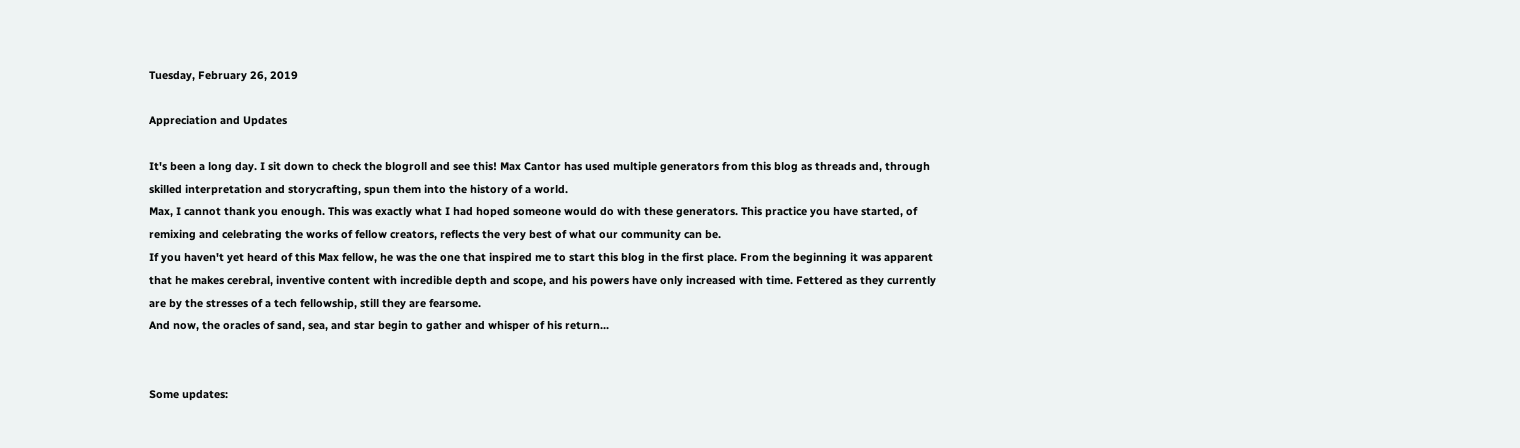Tuesday, February 26, 2019

Appreciation and Updates

It's been a long day. I sit down to check the blogroll and see this! Max Cantor has used multiple generators from this blog as threads and, through skilled interpretation and storycrafting, spun them into the history of a world.
Max, I cannot thank you enough. This was exactly what I had hoped someone would do with these generators. This practice you have started, of remixing and celebrating the works of fellow creators, reflects the very best of what our community can be.
If you haven't yet heard of this Max fellow, he was the one that inspired me to start this blog in the first place. From the beginning it was apparent that he makes cerebral, inventive content with incredible depth and scope, and his powers have only increased with time. Fettered as they currently are by the stresses of a tech fellowship, still they are fearsome.
And now, the oracles of sand, sea, and star begin to gather and whisper of his return...


Some updates: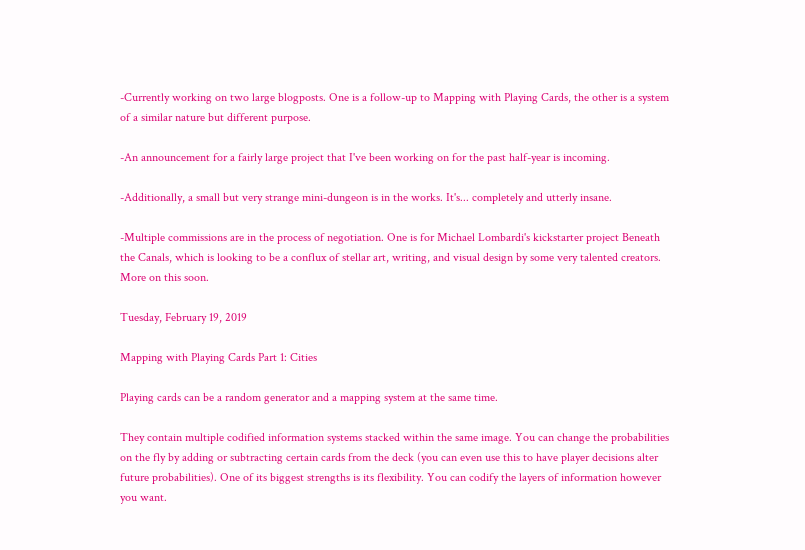-Currently working on two large blogposts. One is a follow-up to Mapping with Playing Cards, the other is a system of a similar nature but different purpose.

-An announcement for a fairly large project that I've been working on for the past half-year is incoming.

-Additionally, a small but very strange mini-dungeon is in the works. It's... completely and utterly insane.

-Multiple commissions are in the process of negotiation. One is for Michael Lombardi's kickstarter project Beneath the Canals, which is looking to be a conflux of stellar art, writing, and visual design by some very talented creators. More on this soon.

Tuesday, February 19, 2019

Mapping with Playing Cards Part 1: Cities

Playing cards can be a random generator and a mapping system at the same time.

They contain multiple codified information systems stacked within the same image. You can change the probabilities on the fly by adding or subtracting certain cards from the deck (you can even use this to have player decisions alter future probabilities). One of its biggest strengths is its flexibility. You can codify the layers of information however you want.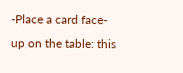-Place a card face-up on the table: this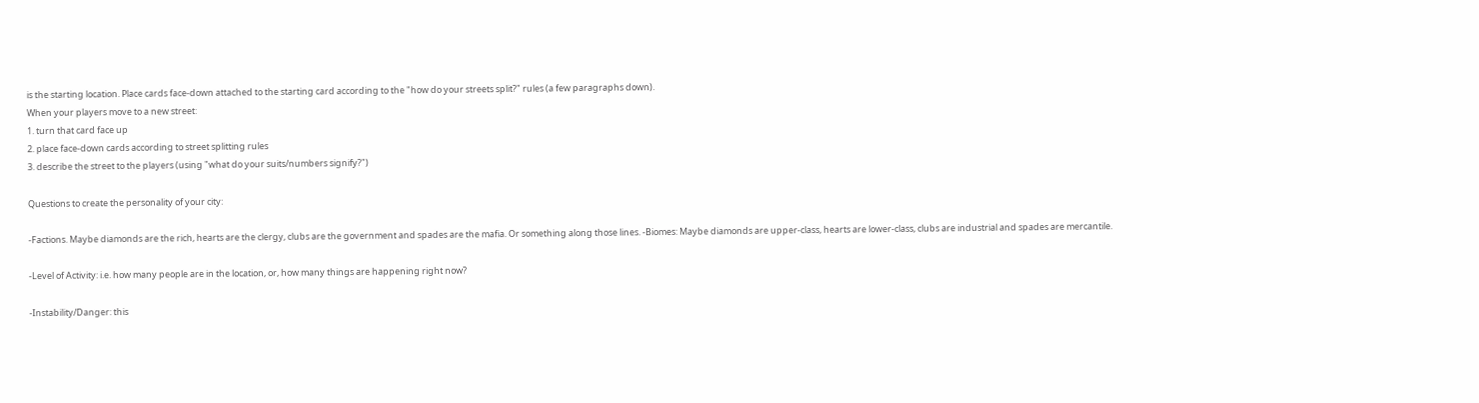is the starting location. Place cards face-down attached to the starting card according to the "how do your streets split?" rules (a few paragraphs down).
When your players move to a new street:
1. turn that card face up
2. place face-down cards according to street splitting rules
3. describe the street to the players (using "what do your suits/numbers signify?")

Questions to create the personality of your city:

-Factions. Maybe diamonds are the rich, hearts are the clergy, clubs are the government and spades are the mafia. Or something along those lines. -Biomes: Maybe diamonds are upper-class, hearts are lower-class, clubs are industrial and spades are mercantile.

-Level of Activity: i.e. how many people are in the location, or, how many things are happening right now?

-Instability/Danger: this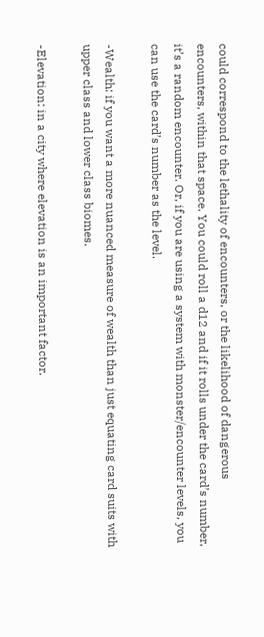could correspond to the lethality of encounters, or the likelihood of dangerous encounters, within that space. You could roll a d12 and if it rolls under the card’s number, it’s a random encounter. Or, if you are using a system with monster/encounter levels, you can use the card’s number as the level.

-Wealth: if you want a more nuanced measure of wealth than just equating card suits with upper class and lower class biomes.

-Elevation: in a city where elevation is an important factor.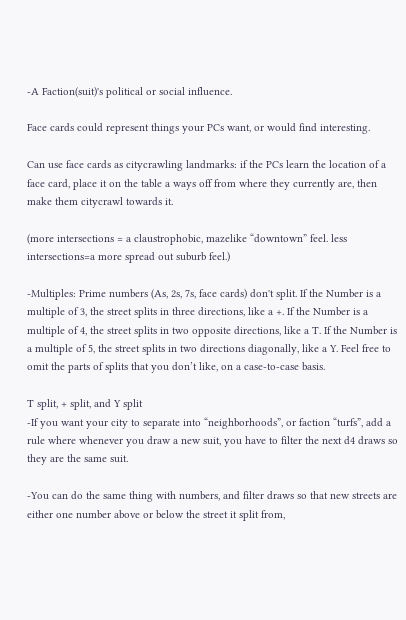-A Faction(suit)'s political or social influence.

Face cards could represent things your PCs want, or would find interesting.

Can use face cards as citycrawling landmarks: if the PCs learn the location of a face card, place it on the table a ways off from where they currently are, then make them citycrawl towards it.

(more intersections = a claustrophobic, mazelike “downtown” feel. less intersections=a more spread out suburb feel.)

-Multiples: Prime numbers (As, 2s, 7s, face cards) don't split. If the Number is a multiple of 3, the street splits in three directions, like a +. If the Number is a multiple of 4, the street splits in two opposite directions, like a T. If the Number is a multiple of 5, the street splits in two directions diagonally, like a Y. Feel free to omit the parts of splits that you don’t like, on a case-to-case basis.

T split, + split, and Y split
-If you want your city to separate into “neighborhoods”, or faction “turfs”, add a rule where whenever you draw a new suit, you have to filter the next d4 draws so they are the same suit.

-You can do the same thing with numbers, and filter draws so that new streets are either one number above or below the street it split from,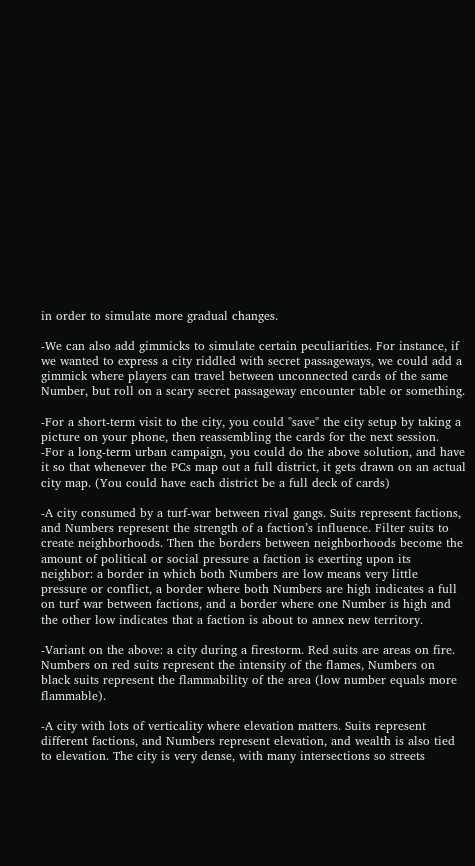in order to simulate more gradual changes.

-We can also add gimmicks to simulate certain peculiarities. For instance, if we wanted to express a city riddled with secret passageways, we could add a gimmick where players can travel between unconnected cards of the same Number, but roll on a scary secret passageway encounter table or something.

-For a short-term visit to the city, you could "save" the city setup by taking a picture on your phone, then reassembling the cards for the next session.
-For a long-term urban campaign, you could do the above solution, and have it so that whenever the PCs map out a full district, it gets drawn on an actual city map. (You could have each district be a full deck of cards)

-A city consumed by a turf-war between rival gangs. Suits represent factions, and Numbers represent the strength of a faction’s influence. Filter suits to create neighborhoods. Then the borders between neighborhoods become the amount of political or social pressure a faction is exerting upon its neighbor: a border in which both Numbers are low means very little pressure or conflict, a border where both Numbers are high indicates a full on turf war between factions, and a border where one Number is high and the other low indicates that a faction is about to annex new territory.

-Variant on the above: a city during a firestorm. Red suits are areas on fire. Numbers on red suits represent the intensity of the flames, Numbers on black suits represent the flammability of the area (low number equals more flammable).

-A city with lots of verticality where elevation matters. Suits represent different factions, and Numbers represent elevation, and wealth is also tied to elevation. The city is very dense, with many intersections so streets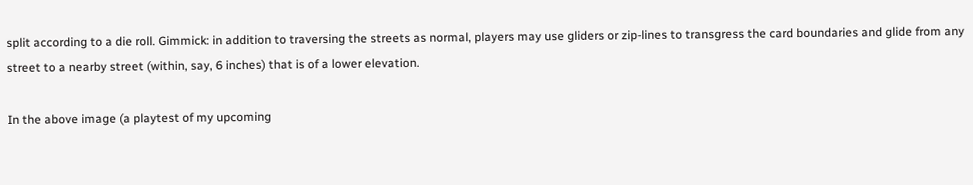split according to a die roll. Gimmick: in addition to traversing the streets as normal, players may use gliders or zip-lines to transgress the card boundaries and glide from any street to a nearby street (within, say, 6 inches) that is of a lower elevation.

In the above image (a playtest of my upcoming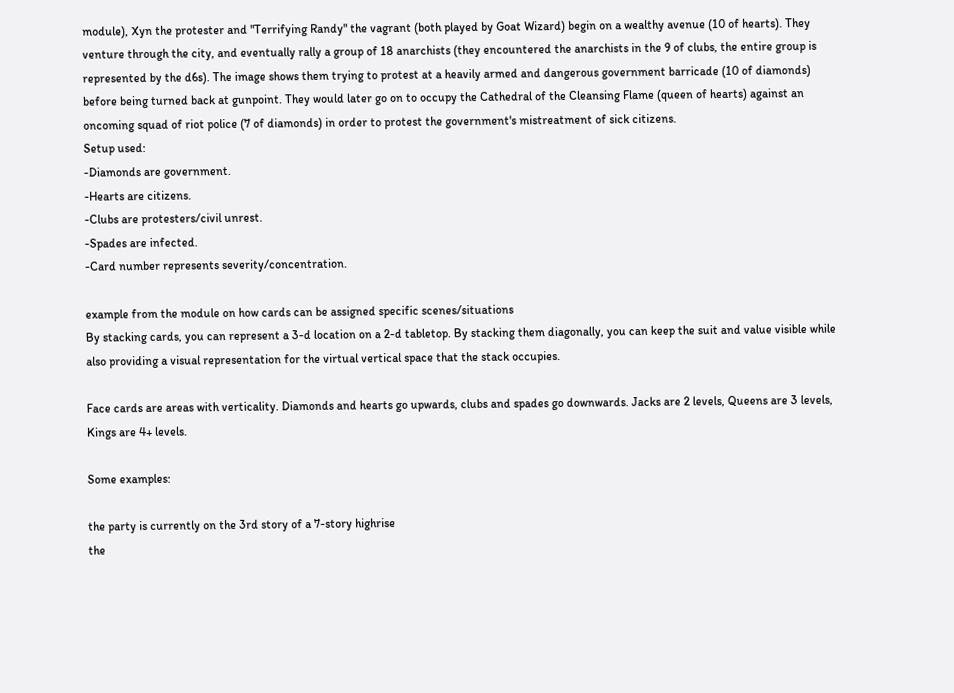module), Xyn the protester and "Terrifying Randy" the vagrant (both played by Goat Wizard) begin on a wealthy avenue (10 of hearts). They venture through the city, and eventually rally a group of 18 anarchists (they encountered the anarchists in the 9 of clubs, the entire group is represented by the d6s). The image shows them trying to protest at a heavily armed and dangerous government barricade (10 of diamonds) before being turned back at gunpoint. They would later go on to occupy the Cathedral of the Cleansing Flame (queen of hearts) against an oncoming squad of riot police (7 of diamonds) in order to protest the government's mistreatment of sick citizens.
Setup used:
-Diamonds are government.
-Hearts are citizens.
-Clubs are protesters/civil unrest.
-Spades are infected.
-Card number represents severity/concentration.

example from the module on how cards can be assigned specific scenes/situations
By stacking cards, you can represent a 3-d location on a 2-d tabletop. By stacking them diagonally, you can keep the suit and value visible while also providing a visual representation for the virtual vertical space that the stack occupies.

Face cards are areas with verticality. Diamonds and hearts go upwards, clubs and spades go downwards. Jacks are 2 levels, Queens are 3 levels, Kings are 4+ levels.

Some examples:

the party is currently on the 3rd story of a 7-story highrise
the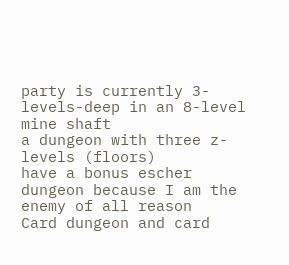party is currently 3-levels-deep in an 8-level mine shaft
a dungeon with three z-levels (floors)
have a bonus escher dungeon because I am the enemy of all reason
Card dungeon and card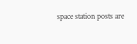space station posts are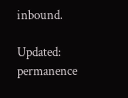inbound.

Updated: permanence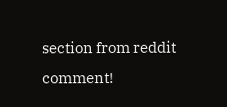section from reddit comment!